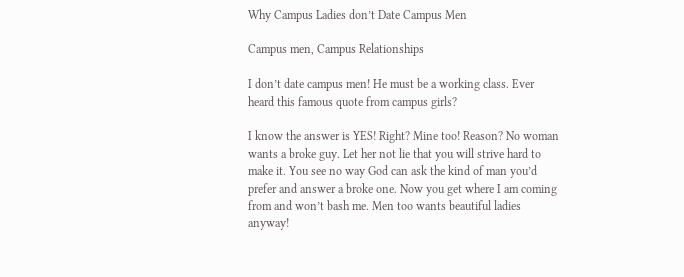Why Campus Ladies don’t Date Campus Men

Campus men, Campus Relationships

I don’t date campus men! He must be a working class. Ever heard this famous quote from campus girls?

I know the answer is YES! Right? Mine too! Reason? No woman wants a broke guy. Let her not lie that you will strive hard to make it. You see no way God can ask the kind of man you’d prefer and answer a broke one. Now you get where I am coming from and won’t bash me. Men too wants beautiful ladies anyway!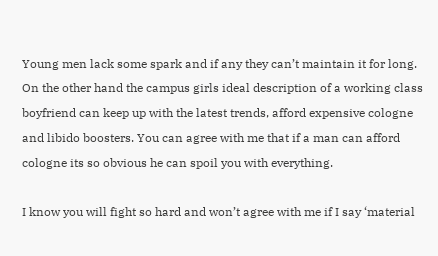Young men lack some spark and if any they can’t maintain it for long. On the other hand the campus girls ideal description of a working class boyfriend can keep up with the latest trends, afford expensive cologne and libido boosters. You can agree with me that if a man can afford cologne its so obvious he can spoil you with everything.

I know you will fight so hard and won’t agree with me if I say ‘material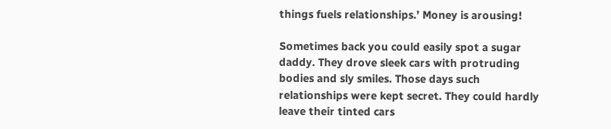things fuels relationships.’ Money is arousing!

Sometimes back you could easily spot a sugar daddy. They drove sleek cars with protruding bodies and sly smiles. Those days such relationships were kept secret. They could hardly leave their tinted cars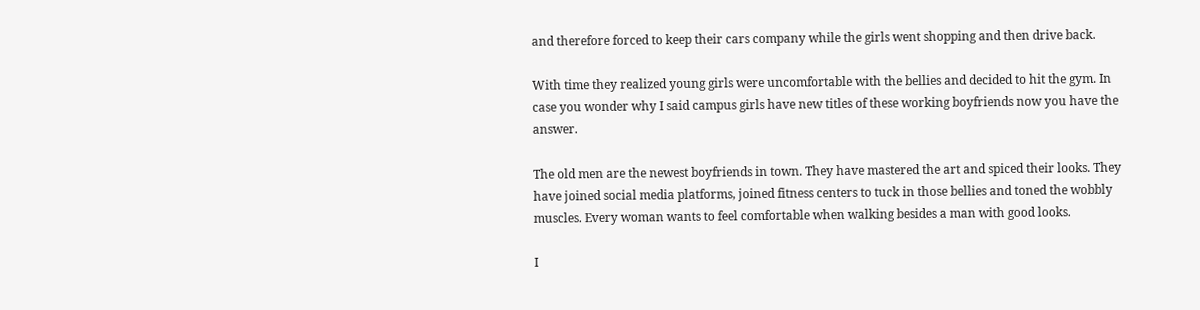and therefore forced to keep their cars company while the girls went shopping and then drive back.

With time they realized young girls were uncomfortable with the bellies and decided to hit the gym. In case you wonder why I said campus girls have new titles of these working boyfriends now you have the answer.

The old men are the newest boyfriends in town. They have mastered the art and spiced their looks. They have joined social media platforms, joined fitness centers to tuck in those bellies and toned the wobbly muscles. Every woman wants to feel comfortable when walking besides a man with good looks.

I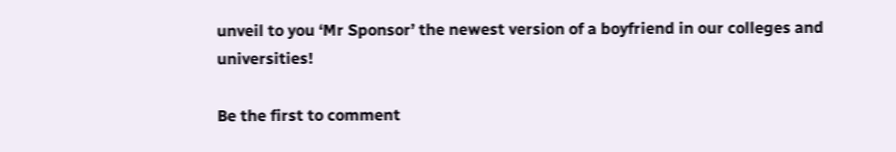unveil to you ‘Mr Sponsor’ the newest version of a boyfriend in our colleges and universities!

Be the first to comment